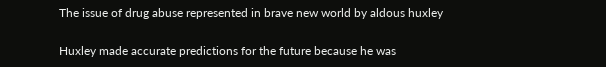The issue of drug abuse represented in brave new world by aldous huxley

Huxley made accurate predictions for the future because he was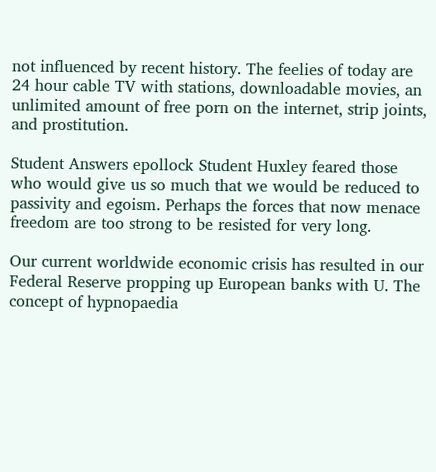not influenced by recent history. The feelies of today are 24 hour cable TV with stations, downloadable movies, an unlimited amount of free porn on the internet, strip joints, and prostitution.

Student Answers epollock Student Huxley feared those who would give us so much that we would be reduced to passivity and egoism. Perhaps the forces that now menace freedom are too strong to be resisted for very long.

Our current worldwide economic crisis has resulted in our Federal Reserve propping up European banks with U. The concept of hypnopaedia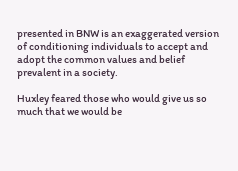presented in BNW is an exaggerated version of conditioning individuals to accept and adopt the common values and belief prevalent in a society.

Huxley feared those who would give us so much that we would be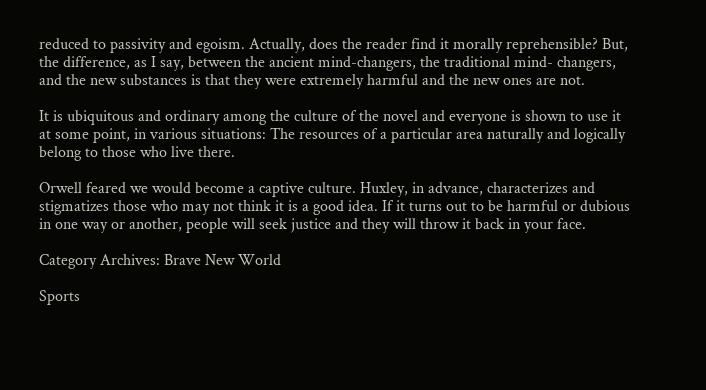reduced to passivity and egoism. Actually, does the reader find it morally reprehensible? But, the difference, as I say, between the ancient mind-changers, the traditional mind- changers, and the new substances is that they were extremely harmful and the new ones are not.

It is ubiquitous and ordinary among the culture of the novel and everyone is shown to use it at some point, in various situations: The resources of a particular area naturally and logically belong to those who live there.

Orwell feared we would become a captive culture. Huxley, in advance, characterizes and stigmatizes those who may not think it is a good idea. If it turns out to be harmful or dubious in one way or another, people will seek justice and they will throw it back in your face.

Category Archives: Brave New World

Sports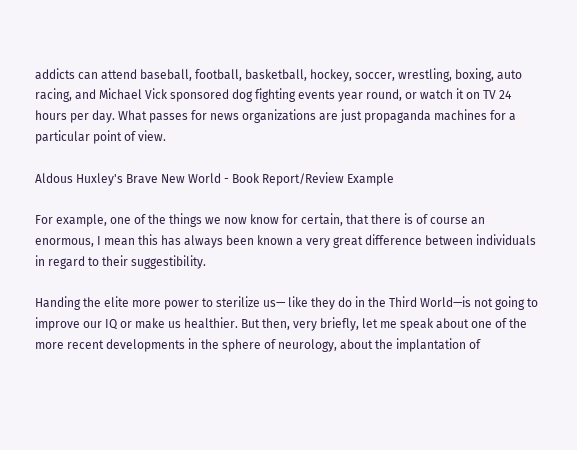addicts can attend baseball, football, basketball, hockey, soccer, wrestling, boxing, auto racing, and Michael Vick sponsored dog fighting events year round, or watch it on TV 24 hours per day. What passes for news organizations are just propaganda machines for a particular point of view.

Aldous Huxley's Brave New World - Book Report/Review Example

For example, one of the things we now know for certain, that there is of course an enormous, I mean this has always been known a very great difference between individuals in regard to their suggestibility.

Handing the elite more power to sterilize us— like they do in the Third World—is not going to improve our IQ or make us healthier. But then, very briefly, let me speak about one of the more recent developments in the sphere of neurology, about the implantation of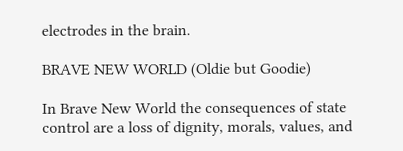electrodes in the brain.

BRAVE NEW WORLD (Oldie but Goodie)

In Brave New World the consequences of state control are a loss of dignity, morals, values, and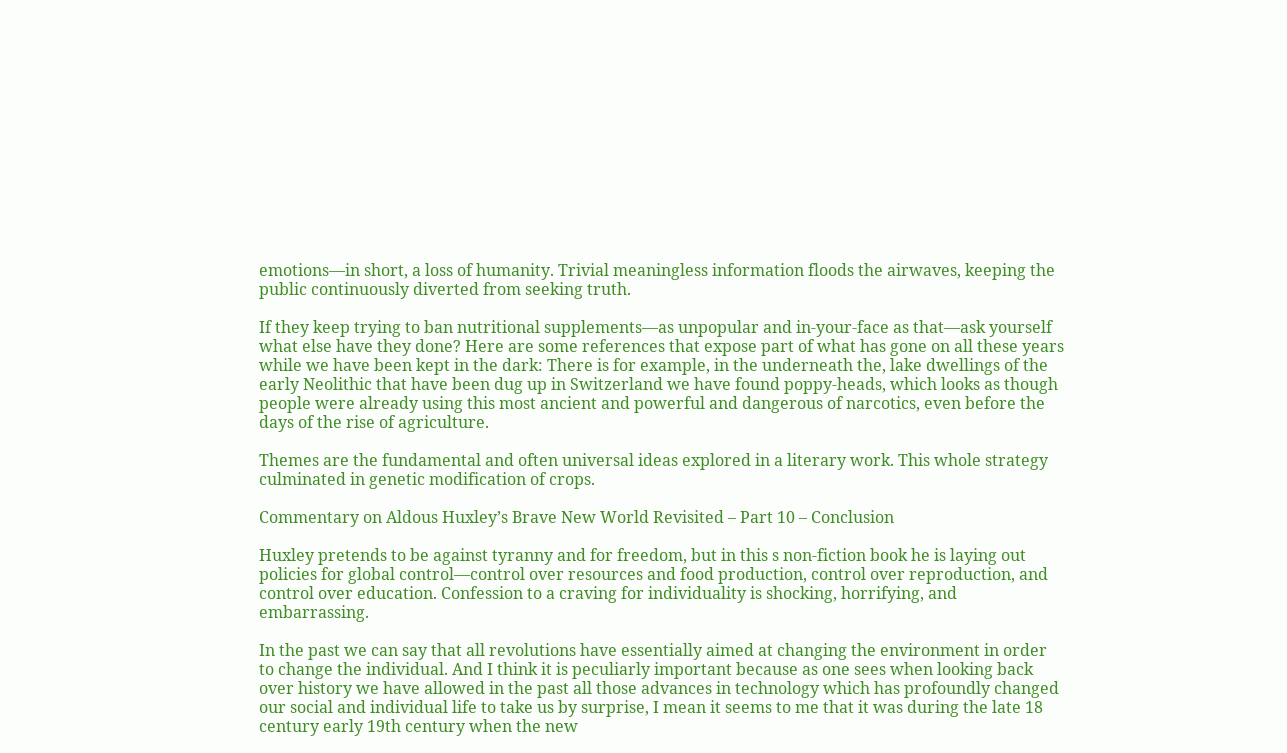emotions—in short, a loss of humanity. Trivial meaningless information floods the airwaves, keeping the public continuously diverted from seeking truth.

If they keep trying to ban nutritional supplements—as unpopular and in-your-face as that—ask yourself what else have they done? Here are some references that expose part of what has gone on all these years while we have been kept in the dark: There is for example, in the underneath the, lake dwellings of the early Neolithic that have been dug up in Switzerland we have found poppy-heads, which looks as though people were already using this most ancient and powerful and dangerous of narcotics, even before the days of the rise of agriculture.

Themes are the fundamental and often universal ideas explored in a literary work. This whole strategy culminated in genetic modification of crops.

Commentary on Aldous Huxley’s Brave New World Revisited – Part 10 – Conclusion

Huxley pretends to be against tyranny and for freedom, but in this s non-fiction book he is laying out policies for global control—control over resources and food production, control over reproduction, and control over education. Confession to a craving for individuality is shocking, horrifying, and embarrassing.

In the past we can say that all revolutions have essentially aimed at changing the environment in order to change the individual. And I think it is peculiarly important because as one sees when looking back over history we have allowed in the past all those advances in technology which has profoundly changed our social and individual life to take us by surprise, I mean it seems to me that it was during the late 18 century early 19th century when the new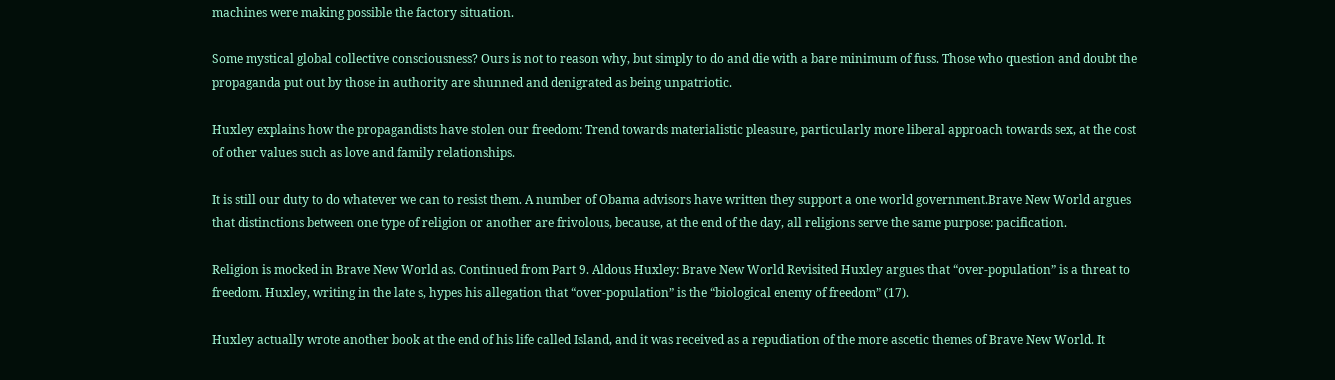machines were making possible the factory situation.

Some mystical global collective consciousness? Ours is not to reason why, but simply to do and die with a bare minimum of fuss. Those who question and doubt the propaganda put out by those in authority are shunned and denigrated as being unpatriotic.

Huxley explains how the propagandists have stolen our freedom: Trend towards materialistic pleasure, particularly more liberal approach towards sex, at the cost of other values such as love and family relationships.

It is still our duty to do whatever we can to resist them. A number of Obama advisors have written they support a one world government.Brave New World argues that distinctions between one type of religion or another are frivolous, because, at the end of the day, all religions serve the same purpose: pacification.

Religion is mocked in Brave New World as. Continued from Part 9. Aldous Huxley: Brave New World Revisited Huxley argues that “over-population” is a threat to freedom. Huxley, writing in the late s, hypes his allegation that “over-population” is the “biological enemy of freedom” (17).

Huxley actually wrote another book at the end of his life called Island, and it was received as a repudiation of the more ascetic themes of Brave New World. It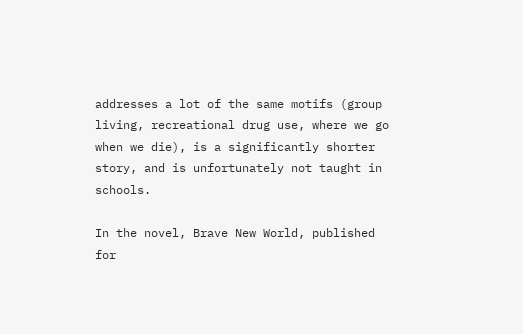addresses a lot of the same motifs (group living, recreational drug use, where we go when we die), is a significantly shorter story, and is unfortunately not taught in schools.

In the novel, Brave New World, published for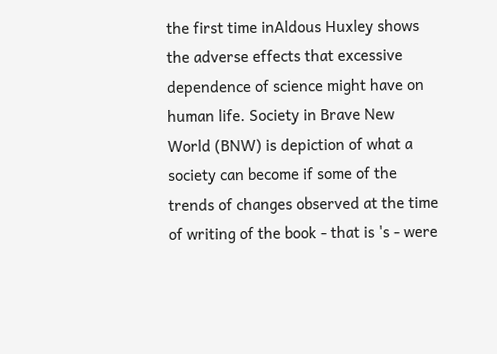the first time inAldous Huxley shows the adverse effects that excessive dependence of science might have on human life. Society in Brave New World (BNW) is depiction of what a society can become if some of the trends of changes observed at the time of writing of the book - that is 's - were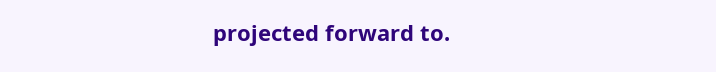projected forward to.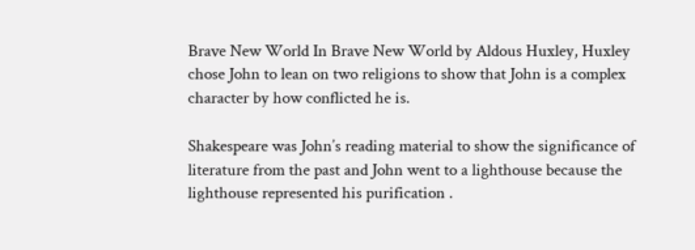Brave New World In Brave New World by Aldous Huxley, Huxley chose John to lean on two religions to show that John is a complex character by how conflicted he is.

Shakespeare was John’s reading material to show the significance of literature from the past and John went to a lighthouse because the lighthouse represented his purification .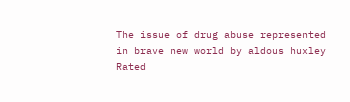The issue of drug abuse represented in brave new world by aldous huxley
Rated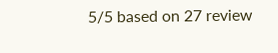5/5 based on 27 review